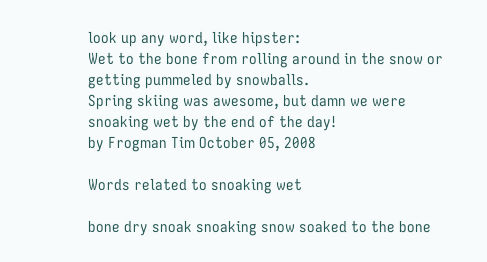look up any word, like hipster:
Wet to the bone from rolling around in the snow or getting pummeled by snowballs.
Spring skiing was awesome, but damn we were snoaking wet by the end of the day!
by Frogman Tim October 05, 2008

Words related to snoaking wet

bone dry snoak snoaking snow soaked to the bone